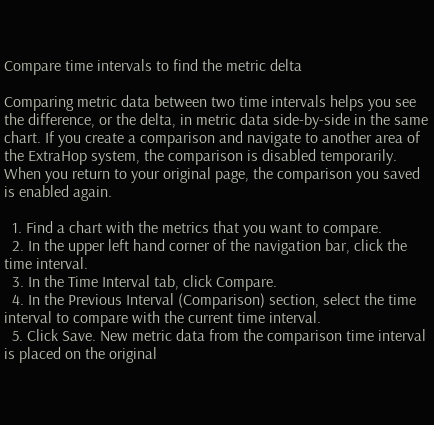Compare time intervals to find the metric delta

Comparing metric data between two time intervals helps you see the difference, or the delta, in metric data side-by-side in the same chart. If you create a comparison and navigate to another area of the ExtraHop system, the comparison is disabled temporarily. When you return to your original page, the comparison you saved is enabled again.

  1. Find a chart with the metrics that you want to compare.
  2. In the upper left hand corner of the navigation bar, click the time interval.
  3. In the Time Interval tab, click Compare.
  4. In the Previous Interval (Comparison) section, select the time interval to compare with the current time interval.
  5. Click Save. New metric data from the comparison time interval is placed on the original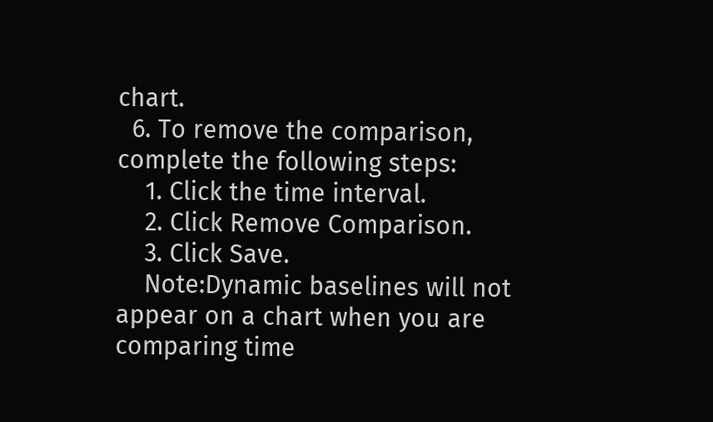chart.
  6. To remove the comparison, complete the following steps:
    1. Click the time interval.
    2. Click Remove Comparison.
    3. Click Save.
    Note:Dynamic baselines will not appear on a chart when you are comparing time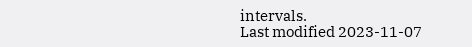intervals.
Last modified 2023-11-07